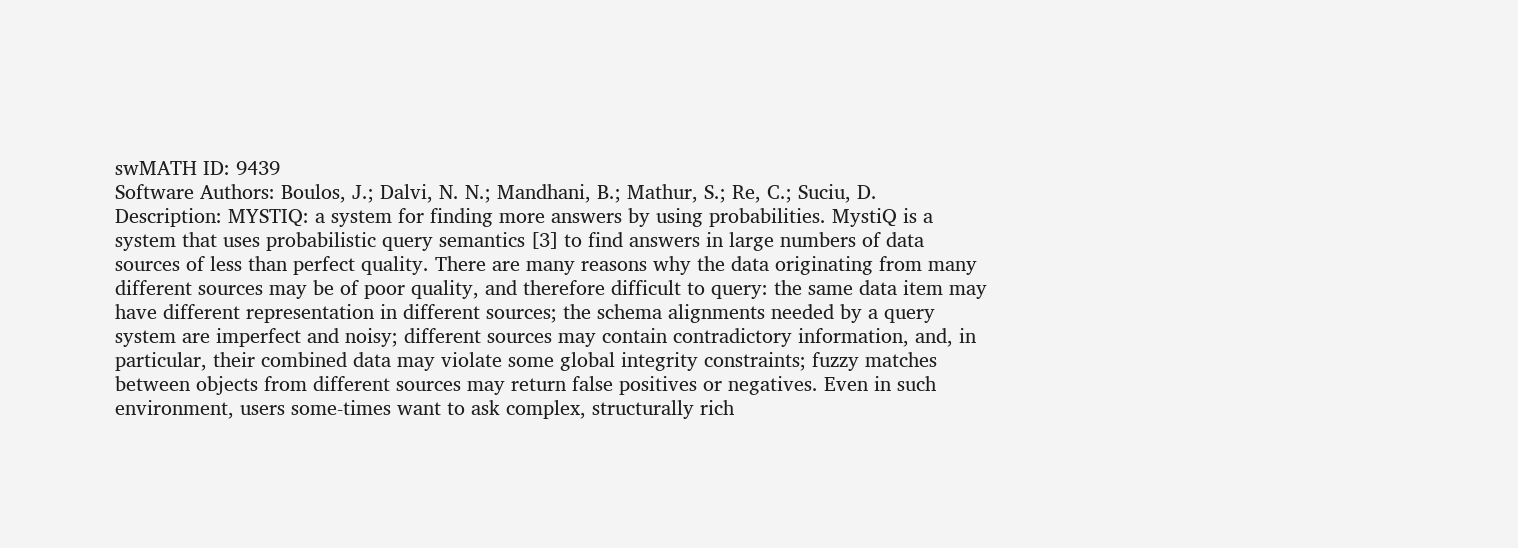swMATH ID: 9439
Software Authors: Boulos, J.; Dalvi, N. N.; Mandhani, B.; Mathur, S.; Re, C.; Suciu, D.
Description: MYSTIQ: a system for finding more answers by using probabilities. MystiQ is a system that uses probabilistic query semantics [3] to find answers in large numbers of data sources of less than perfect quality. There are many reasons why the data originating from many different sources may be of poor quality, and therefore difficult to query: the same data item may have different representation in different sources; the schema alignments needed by a query system are imperfect and noisy; different sources may contain contradictory information, and, in particular, their combined data may violate some global integrity constraints; fuzzy matches between objects from different sources may return false positives or negatives. Even in such environment, users some-times want to ask complex, structurally rich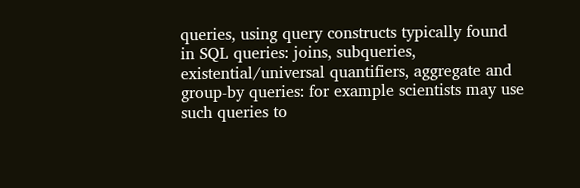queries, using query constructs typically found in SQL queries: joins, subqueries, existential/universal quantifiers, aggregate and group-by queries: for example scientists may use such queries to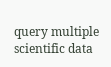query multiple scientific data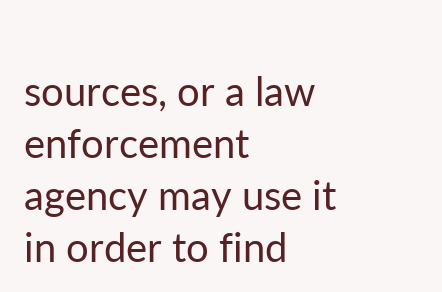sources, or a law enforcement agency may use it in order to find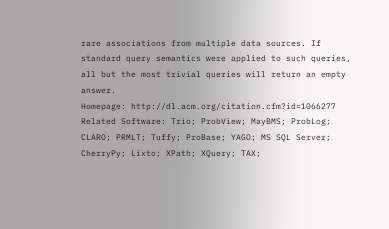rare associations from multiple data sources. If standard query semantics were applied to such queries, all but the most trivial queries will return an empty answer.
Homepage: http://dl.acm.org/citation.cfm?id=1066277
Related Software: Trio; ProbView; MayBMS; ProbLog; CLARO; PRMLT; Tuffy; ProBase; YAGO; MS SQL Server; CherryPy; Lixto; XPath; XQuery; TAX;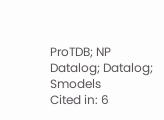ProTDB; NP Datalog; Datalog; Smodels
Cited in: 6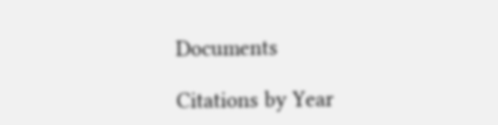Documents

Citations by Year